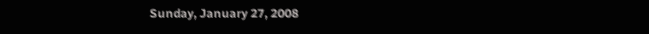Sunday, January 27, 2008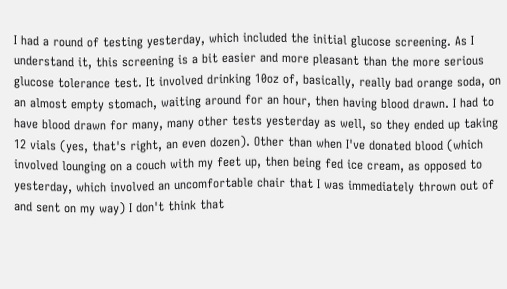I had a round of testing yesterday, which included the initial glucose screening. As I understand it, this screening is a bit easier and more pleasant than the more serious glucose tolerance test. It involved drinking 10oz of, basically, really bad orange soda, on an almost empty stomach, waiting around for an hour, then having blood drawn. I had to have blood drawn for many, many other tests yesterday as well, so they ended up taking 12 vials (yes, that's right, an even dozen). Other than when I've donated blood (which involved lounging on a couch with my feet up, then being fed ice cream, as opposed to yesterday, which involved an uncomfortable chair that I was immediately thrown out of and sent on my way) I don't think that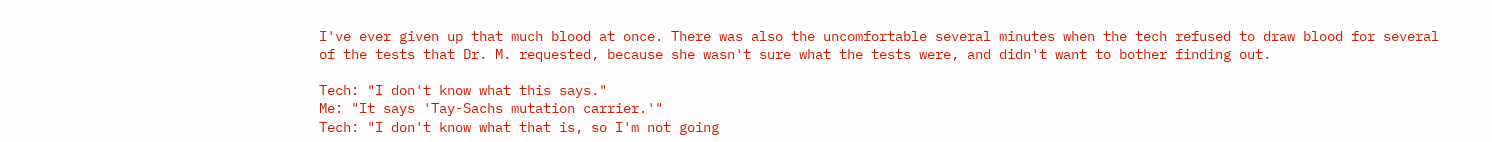I've ever given up that much blood at once. There was also the uncomfortable several minutes when the tech refused to draw blood for several of the tests that Dr. M. requested, because she wasn't sure what the tests were, and didn't want to bother finding out.

Tech: "I don't know what this says."
Me: "It says 'Tay-Sachs mutation carrier.'"
Tech: "I don't know what that is, so I'm not going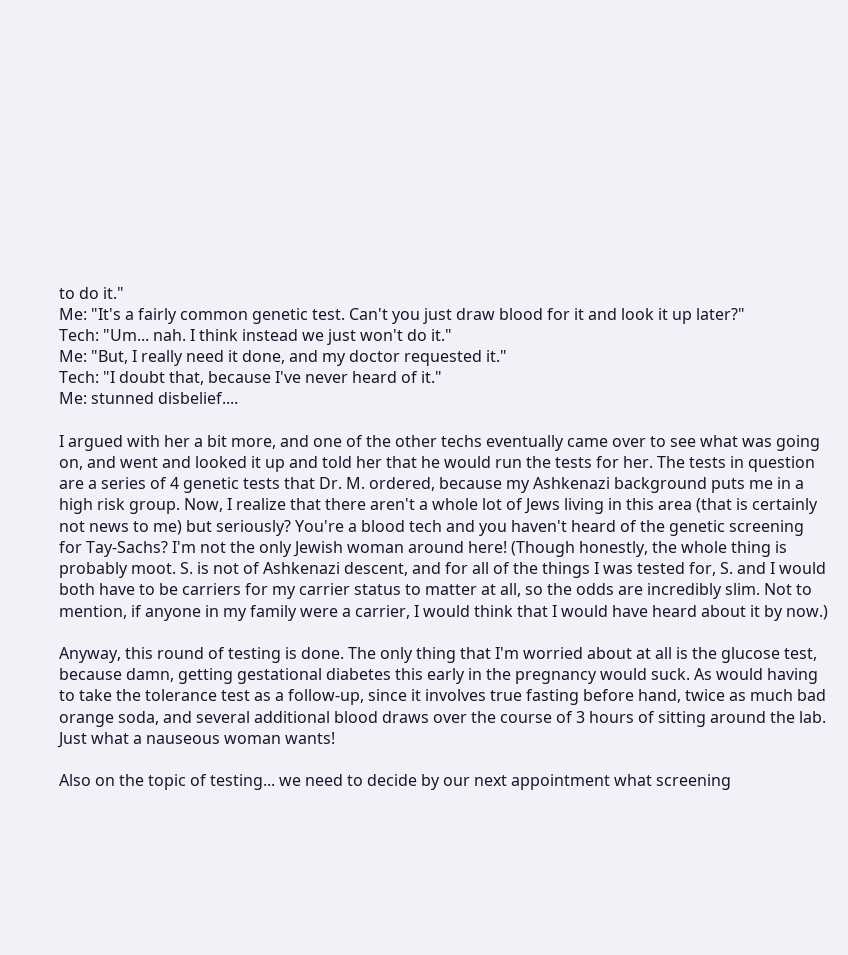to do it."
Me: "It's a fairly common genetic test. Can't you just draw blood for it and look it up later?"
Tech: "Um... nah. I think instead we just won't do it."
Me: "But, I really need it done, and my doctor requested it."
Tech: "I doubt that, because I've never heard of it."
Me: stunned disbelief....

I argued with her a bit more, and one of the other techs eventually came over to see what was going on, and went and looked it up and told her that he would run the tests for her. The tests in question are a series of 4 genetic tests that Dr. M. ordered, because my Ashkenazi background puts me in a high risk group. Now, I realize that there aren't a whole lot of Jews living in this area (that is certainly not news to me) but seriously? You're a blood tech and you haven't heard of the genetic screening for Tay-Sachs? I'm not the only Jewish woman around here! (Though honestly, the whole thing is probably moot. S. is not of Ashkenazi descent, and for all of the things I was tested for, S. and I would both have to be carriers for my carrier status to matter at all, so the odds are incredibly slim. Not to mention, if anyone in my family were a carrier, I would think that I would have heard about it by now.)

Anyway, this round of testing is done. The only thing that I'm worried about at all is the glucose test, because damn, getting gestational diabetes this early in the pregnancy would suck. As would having to take the tolerance test as a follow-up, since it involves true fasting before hand, twice as much bad orange soda, and several additional blood draws over the course of 3 hours of sitting around the lab. Just what a nauseous woman wants!

Also on the topic of testing... we need to decide by our next appointment what screening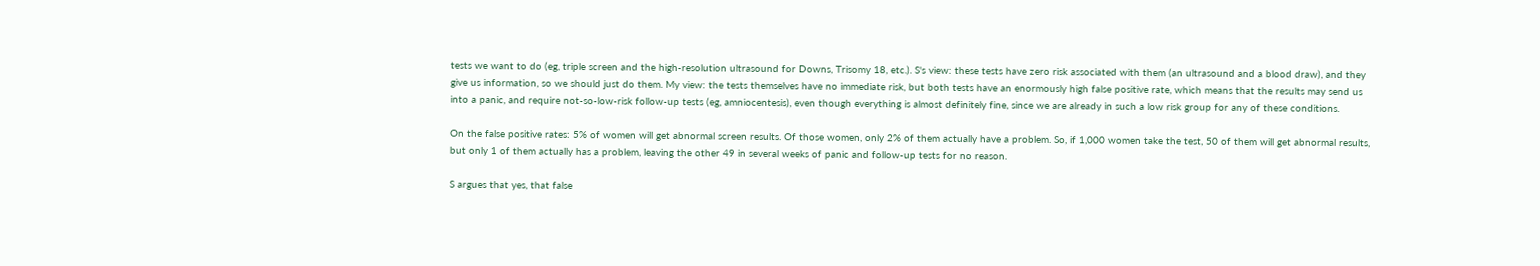tests we want to do (eg, triple screen and the high-resolution ultrasound for Downs, Trisomy 18, etc.). S's view: these tests have zero risk associated with them (an ultrasound and a blood draw), and they give us information, so we should just do them. My view: the tests themselves have no immediate risk, but both tests have an enormously high false positive rate, which means that the results may send us into a panic, and require not-so-low-risk follow-up tests (eg, amniocentesis), even though everything is almost definitely fine, since we are already in such a low risk group for any of these conditions.

On the false positive rates: 5% of women will get abnormal screen results. Of those women, only 2% of them actually have a problem. So, if 1,000 women take the test, 50 of them will get abnormal results, but only 1 of them actually has a problem, leaving the other 49 in several weeks of panic and follow-up tests for no reason.

S argues that yes, that false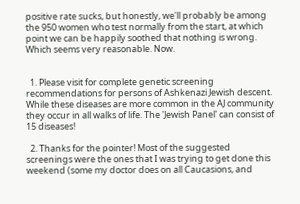positive rate sucks, but honestly, we'll probably be among the 950 women who test normally from the start, at which point we can be happily soothed that nothing is wrong. Which seems very reasonable. Now.


  1. Please visit for complete genetic screening recommendations for persons of Ashkenazi Jewish descent. While these diseases are more common in the AJ community they occur in all walks of life. The 'Jewish Panel' can consist of 15 diseases!

  2. Thanks for the pointer! Most of the suggested screenings were the ones that I was trying to get done this weekend (some my doctor does on all Caucasions, and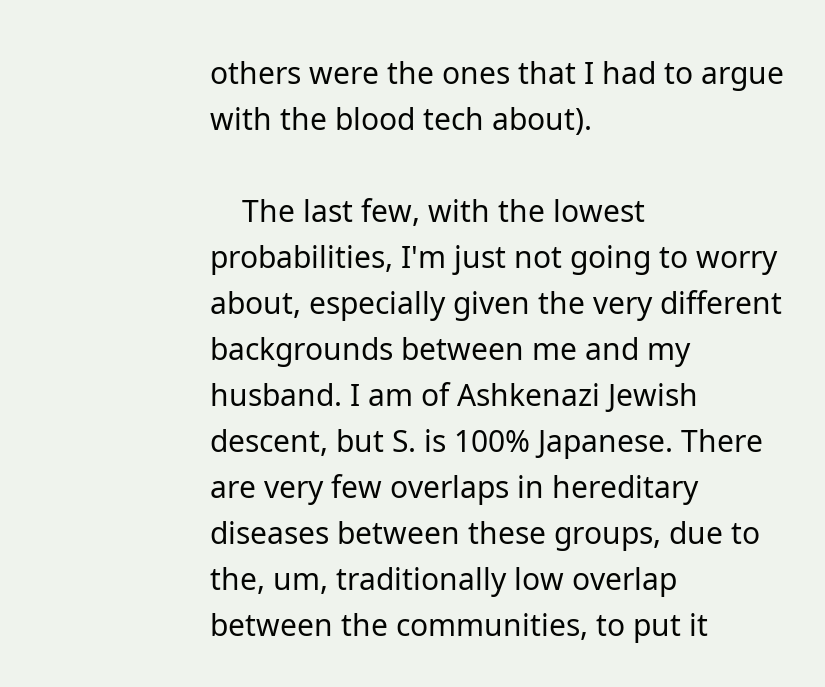others were the ones that I had to argue with the blood tech about).

    The last few, with the lowest probabilities, I'm just not going to worry about, especially given the very different backgrounds between me and my husband. I am of Ashkenazi Jewish descent, but S. is 100% Japanese. There are very few overlaps in hereditary diseases between these groups, due to the, um, traditionally low overlap between the communities, to put it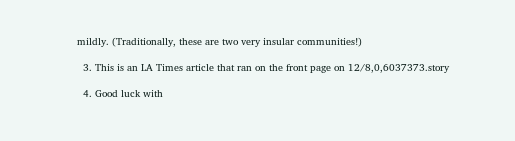mildly. (Traditionally, these are two very insular communities!)

  3. This is an LA Times article that ran on the front page on 12/8,0,6037373.story

  4. Good luck with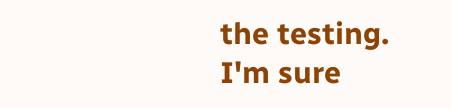the testing. I'm sure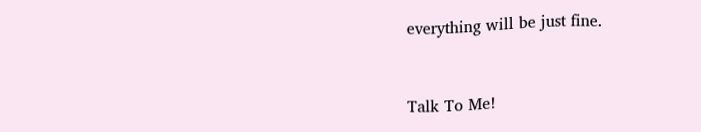everything will be just fine.


Talk To Me!